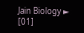Jain Biology ► [01]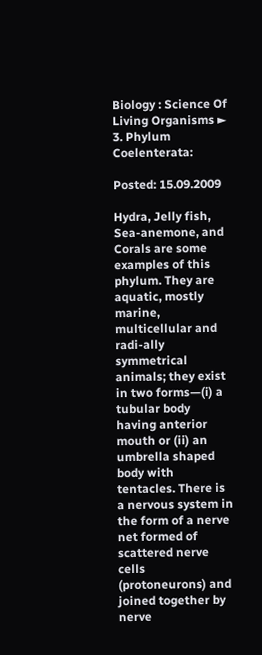Biology : Science Of Living Organisms ► 3. Phylum Coelenterata:

Posted: 15.09.2009

Hydra, Jelly fish, Sea-anemone, and Corals are some examples of this phylum. They are aquatic, mostly marine, multicellular and radi-ally symmetrical animals; they exist in two forms—(i) a tubular body having anterior mouth or (ii) an umbrella shaped body with tentacles. There is a nervous system in the form of a nerve net formed of scattered nerve cells (protoneurons) and joined together by nerve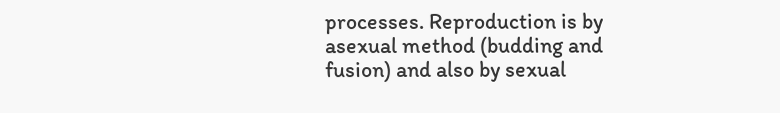processes. Reproduction is by asexual method (budding and fusion) and also by sexual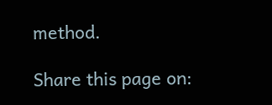method.

Share this page on: